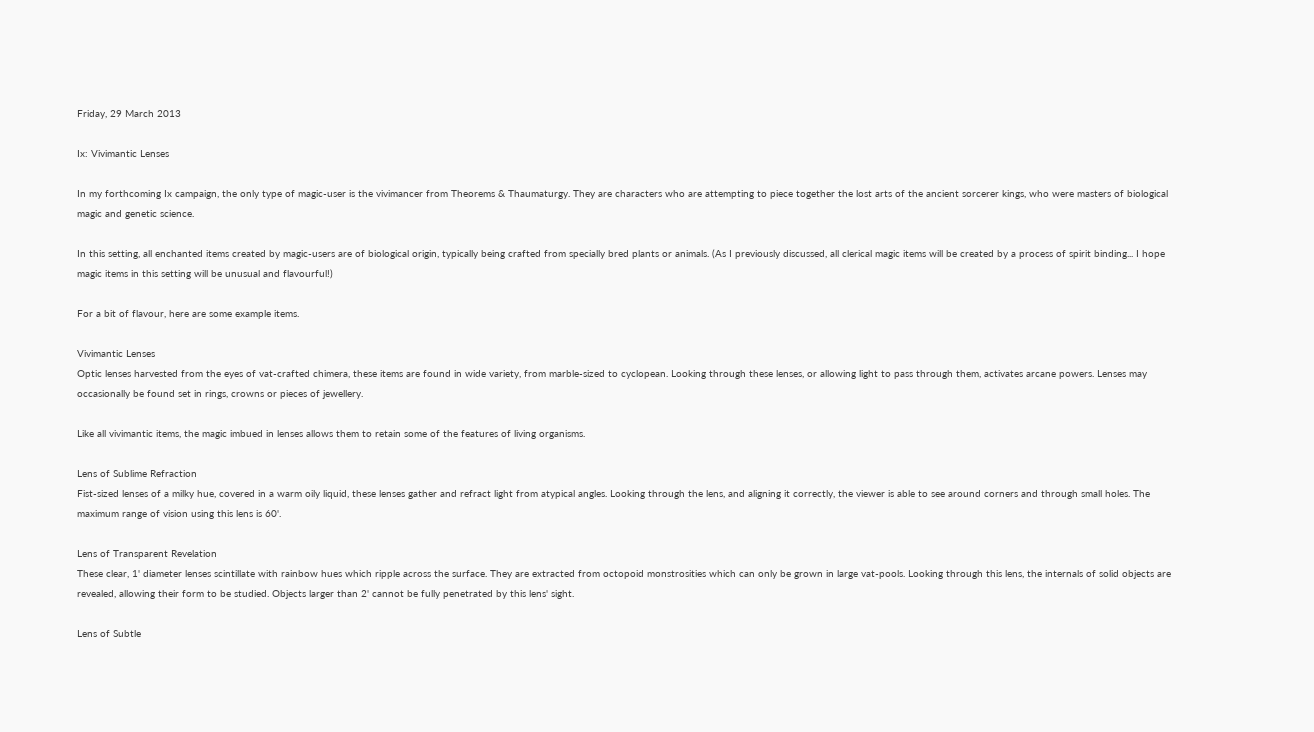Friday, 29 March 2013

Ix: Vivimantic Lenses

In my forthcoming Ix campaign, the only type of magic-user is the vivimancer from Theorems & Thaumaturgy. They are characters who are attempting to piece together the lost arts of the ancient sorcerer kings, who were masters of biological magic and genetic science.

In this setting, all enchanted items created by magic-users are of biological origin, typically being crafted from specially bred plants or animals. (As I previously discussed, all clerical magic items will be created by a process of spirit binding... I hope magic items in this setting will be unusual and flavourful!)

For a bit of flavour, here are some example items.

Vivimantic Lenses
Optic lenses harvested from the eyes of vat-crafted chimera, these items are found in wide variety, from marble-sized to cyclopean. Looking through these lenses, or allowing light to pass through them, activates arcane powers. Lenses may occasionally be found set in rings, crowns or pieces of jewellery.

Like all vivimantic items, the magic imbued in lenses allows them to retain some of the features of living organisms.

Lens of Sublime Refraction
Fist-sized lenses of a milky hue, covered in a warm oily liquid, these lenses gather and refract light from atypical angles. Looking through the lens, and aligning it correctly, the viewer is able to see around corners and through small holes. The maximum range of vision using this lens is 60'.

Lens of Transparent Revelation
These clear, 1' diameter lenses scintillate with rainbow hues which ripple across the surface. They are extracted from octopoid monstrosities which can only be grown in large vat-pools. Looking through this lens, the internals of solid objects are revealed, allowing their form to be studied. Objects larger than 2' cannot be fully penetrated by this lens' sight.

Lens of Subtle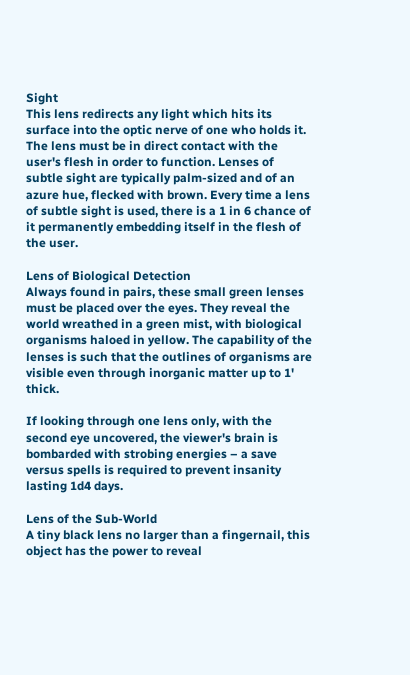Sight
This lens redirects any light which hits its surface into the optic nerve of one who holds it. The lens must be in direct contact with the user's flesh in order to function. Lenses of subtle sight are typically palm-sized and of an azure hue, flecked with brown. Every time a lens of subtle sight is used, there is a 1 in 6 chance of it permanently embedding itself in the flesh of the user.

Lens of Biological Detection
Always found in pairs, these small green lenses must be placed over the eyes. They reveal the world wreathed in a green mist, with biological organisms haloed in yellow. The capability of the lenses is such that the outlines of organisms are visible even through inorganic matter up to 1' thick.

If looking through one lens only, with the second eye uncovered, the viewer's brain is bombarded with strobing energies – a save versus spells is required to prevent insanity lasting 1d4 days.

Lens of the Sub-World
A tiny black lens no larger than a fingernail, this object has the power to reveal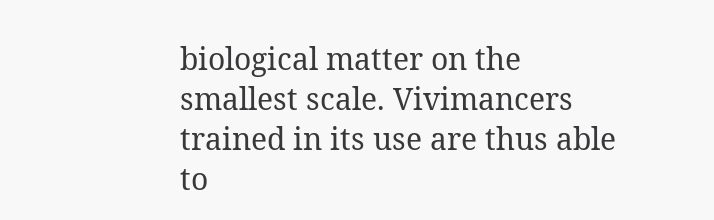biological matter on the smallest scale. Vivimancers trained in its use are thus able to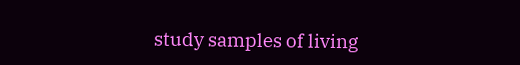study samples of living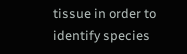tissue in order to identify species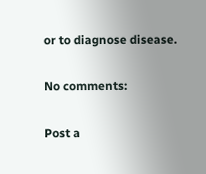or to diagnose disease.

No comments:

Post a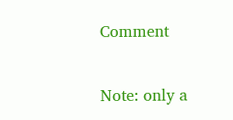Comment

Note: only a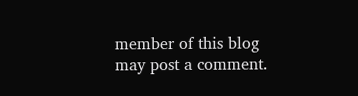member of this blog may post a comment.